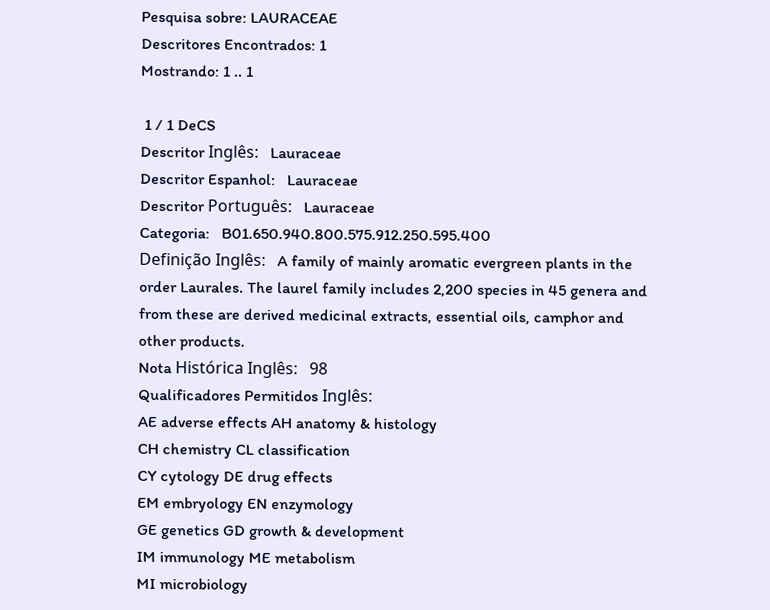Pesquisa sobre: LAURACEAE
Descritores Encontrados: 1
Mostrando: 1 .. 1

 1 / 1 DeCS
Descritor Inglês:   Lauraceae
Descritor Espanhol:   Lauraceae
Descritor Português:   Lauraceae
Categoria:   B01.650.940.800.575.912.250.595.400
Definição Inglês:   A family of mainly aromatic evergreen plants in the order Laurales. The laurel family includes 2,200 species in 45 genera and from these are derived medicinal extracts, essential oils, camphor and other products.
Nota Histórica Inglês:   98
Qualificadores Permitidos Inglês:
AE adverse effects AH anatomy & histology
CH chemistry CL classification
CY cytology DE drug effects
EM embryology EN enzymology
GE genetics GD growth & development
IM immunology ME metabolism
MI microbiology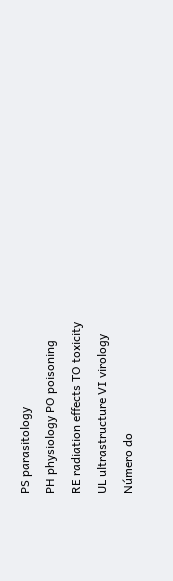PS parasitology
PH physiology PO poisoning
RE radiation effects TO toxicity
UL ultrastructure VI virology
Número do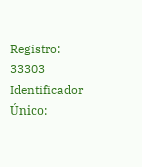Registro:   33303
Identificador Único: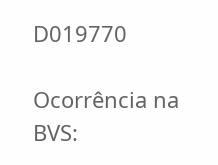D019770

Ocorrência na BVS: